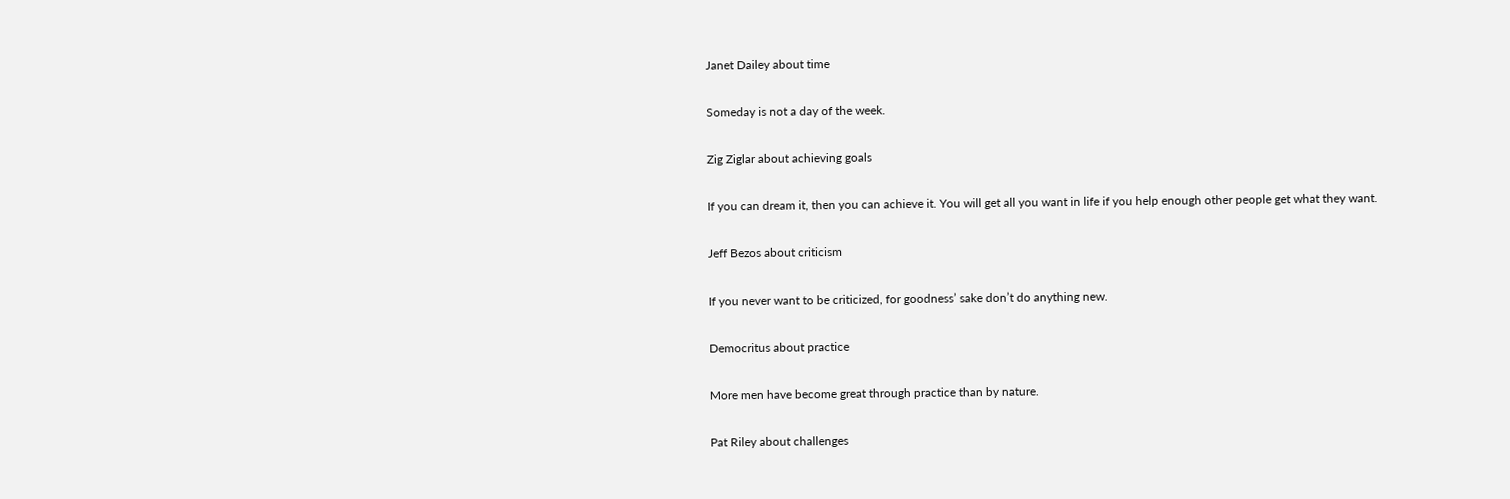Janet Dailey about time

Someday is not a day of the week.

Zig Ziglar about achieving goals

If you can dream it, then you can achieve it. You will get all you want in life if you help enough other people get what they want.

Jeff Bezos about criticism

If you never want to be criticized, for goodness’ sake don’t do anything new.

Democritus about practice

More men have become great through practice than by nature.

Pat Riley about challenges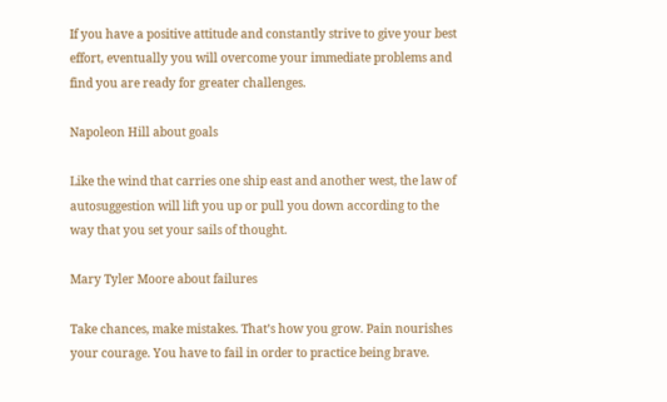If you have a positive attitude and constantly strive to give your best effort, eventually you will overcome your immediate problems and find you are ready for greater challenges.

Napoleon Hill about goals

Like the wind that carries one ship east and another west, the law of autosuggestion will lift you up or pull you down according to the way that you set your sails of thought.

Mary Tyler Moore about failures

Take chances, make mistakes. That’s how you grow. Pain nourishes your courage. You have to fail in order to practice being brave.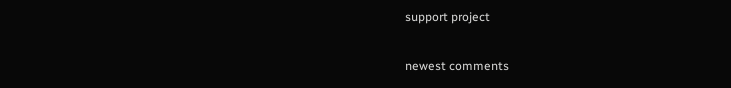support project

newest comments